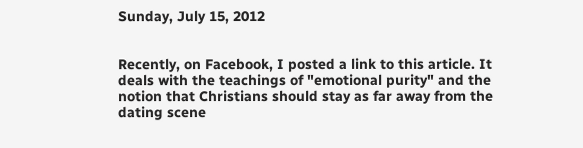Sunday, July 15, 2012


Recently, on Facebook, I posted a link to this article. It deals with the teachings of "emotional purity" and the notion that Christians should stay as far away from the dating scene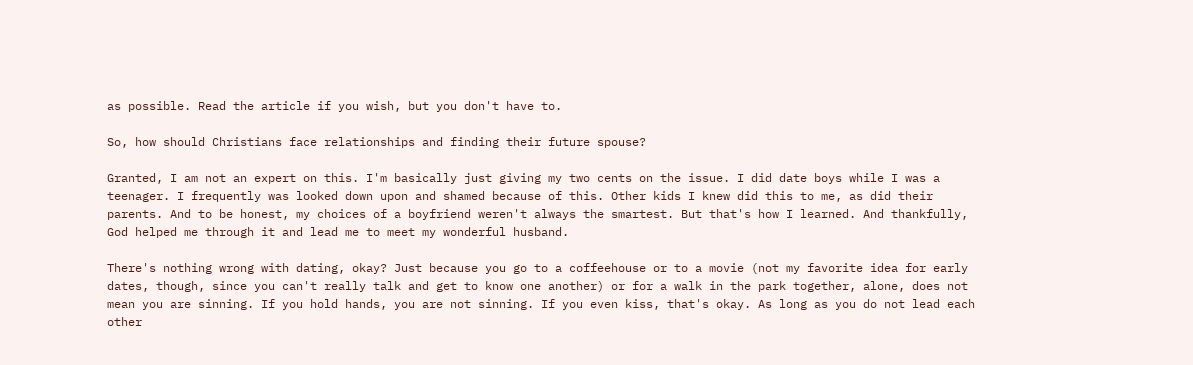as possible. Read the article if you wish, but you don't have to.

So, how should Christians face relationships and finding their future spouse?

Granted, I am not an expert on this. I'm basically just giving my two cents on the issue. I did date boys while I was a teenager. I frequently was looked down upon and shamed because of this. Other kids I knew did this to me, as did their parents. And to be honest, my choices of a boyfriend weren't always the smartest. But that's how I learned. And thankfully, God helped me through it and lead me to meet my wonderful husband.

There's nothing wrong with dating, okay? Just because you go to a coffeehouse or to a movie (not my favorite idea for early dates, though, since you can't really talk and get to know one another) or for a walk in the park together, alone, does not mean you are sinning. If you hold hands, you are not sinning. If you even kiss, that's okay. As long as you do not lead each other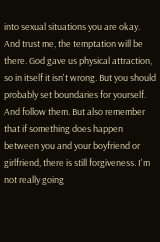into sexual situations you are okay. And trust me, the temptation will be there. God gave us physical attraction, so in itself it isn't wrong. But you should probably set boundaries for yourself. And follow them. But also remember that if something does happen between you and your boyfriend or girlfriend, there is still forgiveness. I'm not really going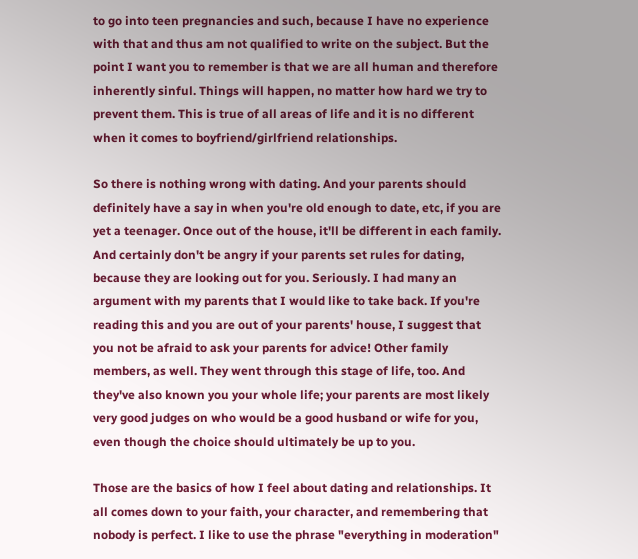to go into teen pregnancies and such, because I have no experience with that and thus am not qualified to write on the subject. But the point I want you to remember is that we are all human and therefore inherently sinful. Things will happen, no matter how hard we try to prevent them. This is true of all areas of life and it is no different when it comes to boyfriend/girlfriend relationships.

So there is nothing wrong with dating. And your parents should definitely have a say in when you're old enough to date, etc, if you are yet a teenager. Once out of the house, it'll be different in each family. And certainly don't be angry if your parents set rules for dating, because they are looking out for you. Seriously. I had many an argument with my parents that I would like to take back. If you're reading this and you are out of your parents' house, I suggest that you not be afraid to ask your parents for advice! Other family members, as well. They went through this stage of life, too. And they've also known you your whole life; your parents are most likely very good judges on who would be a good husband or wife for you, even though the choice should ultimately be up to you.

Those are the basics of how I feel about dating and relationships. It all comes down to your faith, your character, and remembering that nobody is perfect. I like to use the phrase "everything in moderation"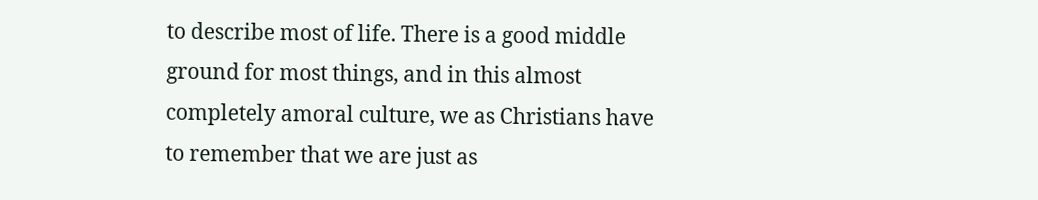to describe most of life. There is a good middle ground for most things, and in this almost completely amoral culture, we as Christians have to remember that we are just as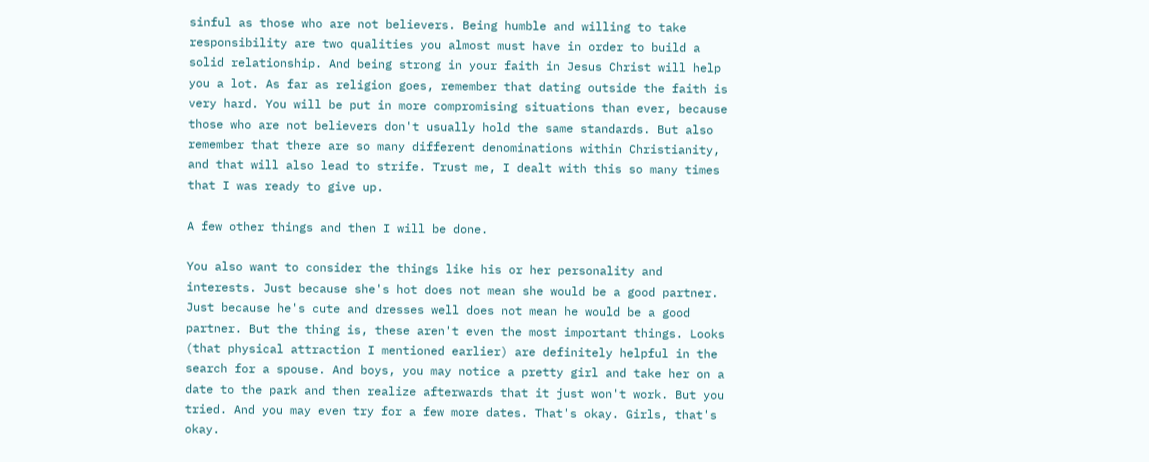sinful as those who are not believers. Being humble and willing to take responsibility are two qualities you almost must have in order to build a solid relationship. And being strong in your faith in Jesus Christ will help you a lot. As far as religion goes, remember that dating outside the faith is very hard. You will be put in more compromising situations than ever, because those who are not believers don't usually hold the same standards. But also remember that there are so many different denominations within Christianity, and that will also lead to strife. Trust me, I dealt with this so many times that I was ready to give up.

A few other things and then I will be done.

You also want to consider the things like his or her personality and interests. Just because she's hot does not mean she would be a good partner. Just because he's cute and dresses well does not mean he would be a good partner. But the thing is, these aren't even the most important things. Looks (that physical attraction I mentioned earlier) are definitely helpful in the search for a spouse. And boys, you may notice a pretty girl and take her on a date to the park and then realize afterwards that it just won't work. But you tried. And you may even try for a few more dates. That's okay. Girls, that's okay.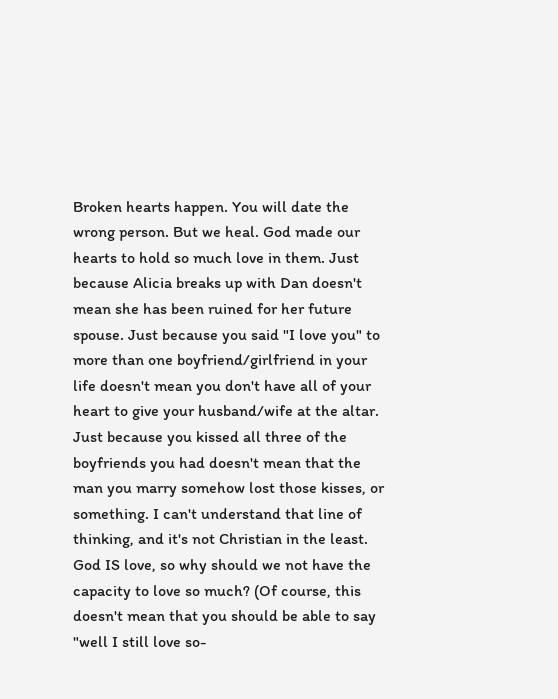Broken hearts happen. You will date the wrong person. But we heal. God made our hearts to hold so much love in them. Just because Alicia breaks up with Dan doesn't mean she has been ruined for her future spouse. Just because you said "I love you" to more than one boyfriend/girlfriend in your life doesn't mean you don't have all of your heart to give your husband/wife at the altar. Just because you kissed all three of the boyfriends you had doesn't mean that the man you marry somehow lost those kisses, or something. I can't understand that line of thinking, and it's not Christian in the least. God IS love, so why should we not have the capacity to love so much? (Of course, this doesn't mean that you should be able to say "well I still love so-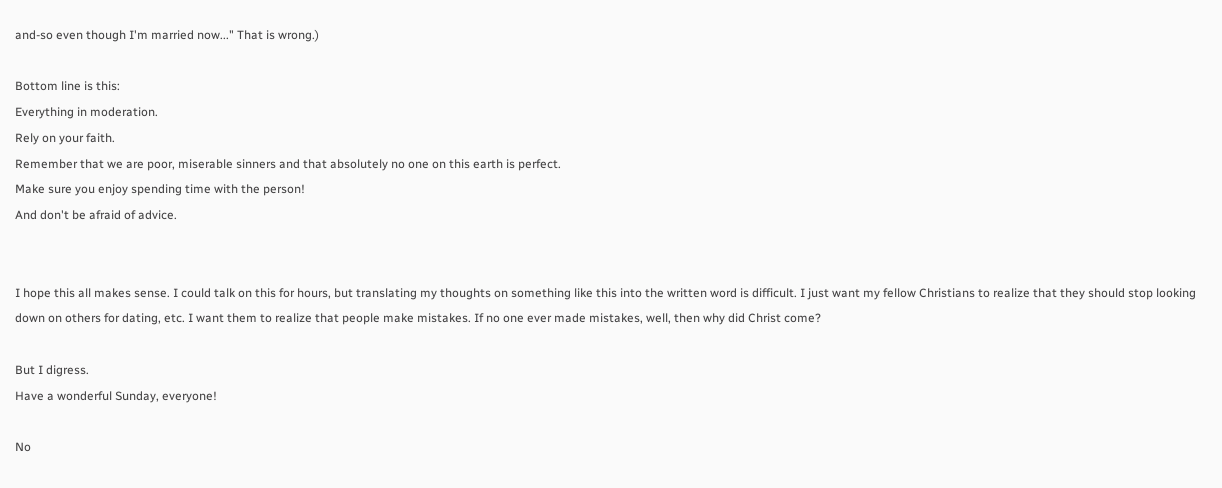and-so even though I'm married now..." That is wrong.)

Bottom line is this:
Everything in moderation.
Rely on your faith.
Remember that we are poor, miserable sinners and that absolutely no one on this earth is perfect.
Make sure you enjoy spending time with the person!
And don't be afraid of advice.


I hope this all makes sense. I could talk on this for hours, but translating my thoughts on something like this into the written word is difficult. I just want my fellow Christians to realize that they should stop looking down on others for dating, etc. I want them to realize that people make mistakes. If no one ever made mistakes, well, then why did Christ come?

But I digress.
Have a wonderful Sunday, everyone!

No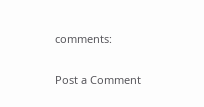comments:

Post a Comment